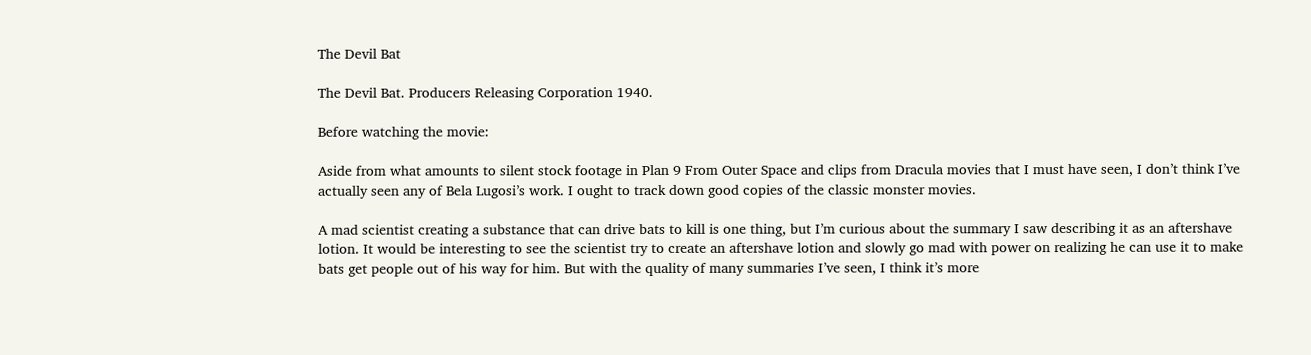The Devil Bat

The Devil Bat. Producers Releasing Corporation 1940.

Before watching the movie:

Aside from what amounts to silent stock footage in Plan 9 From Outer Space and clips from Dracula movies that I must have seen, I don’t think I’ve actually seen any of Bela Lugosi’s work. I ought to track down good copies of the classic monster movies.

A mad scientist creating a substance that can drive bats to kill is one thing, but I’m curious about the summary I saw describing it as an aftershave lotion. It would be interesting to see the scientist try to create an aftershave lotion and slowly go mad with power on realizing he can use it to make bats get people out of his way for him. But with the quality of many summaries I’ve seen, I think it’s more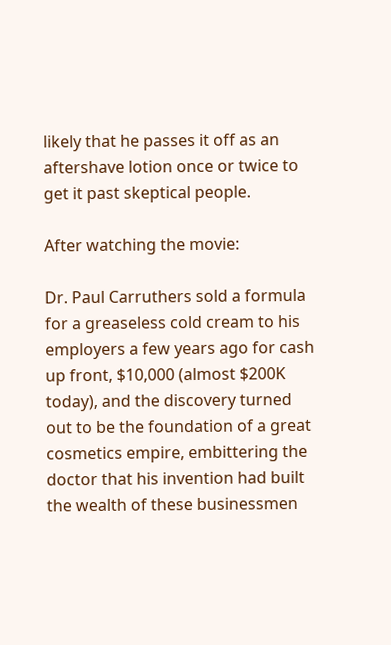likely that he passes it off as an aftershave lotion once or twice to get it past skeptical people.

After watching the movie:

Dr. Paul Carruthers sold a formula for a greaseless cold cream to his employers a few years ago for cash up front, $10,000 (almost $200K today), and the discovery turned out to be the foundation of a great cosmetics empire, embittering the doctor that his invention had built the wealth of these businessmen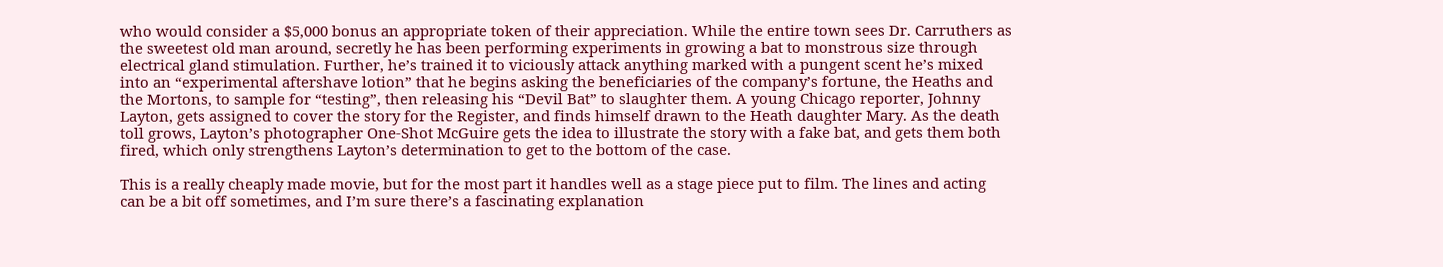who would consider a $5,000 bonus an appropriate token of their appreciation. While the entire town sees Dr. Carruthers as the sweetest old man around, secretly he has been performing experiments in growing a bat to monstrous size through electrical gland stimulation. Further, he’s trained it to viciously attack anything marked with a pungent scent he’s mixed into an “experimental aftershave lotion” that he begins asking the beneficiaries of the company’s fortune, the Heaths and the Mortons, to sample for “testing”, then releasing his “Devil Bat” to slaughter them. A young Chicago reporter, Johnny Layton, gets assigned to cover the story for the Register, and finds himself drawn to the Heath daughter Mary. As the death toll grows, Layton’s photographer One-Shot McGuire gets the idea to illustrate the story with a fake bat, and gets them both fired, which only strengthens Layton’s determination to get to the bottom of the case.

This is a really cheaply made movie, but for the most part it handles well as a stage piece put to film. The lines and acting can be a bit off sometimes, and I’m sure there’s a fascinating explanation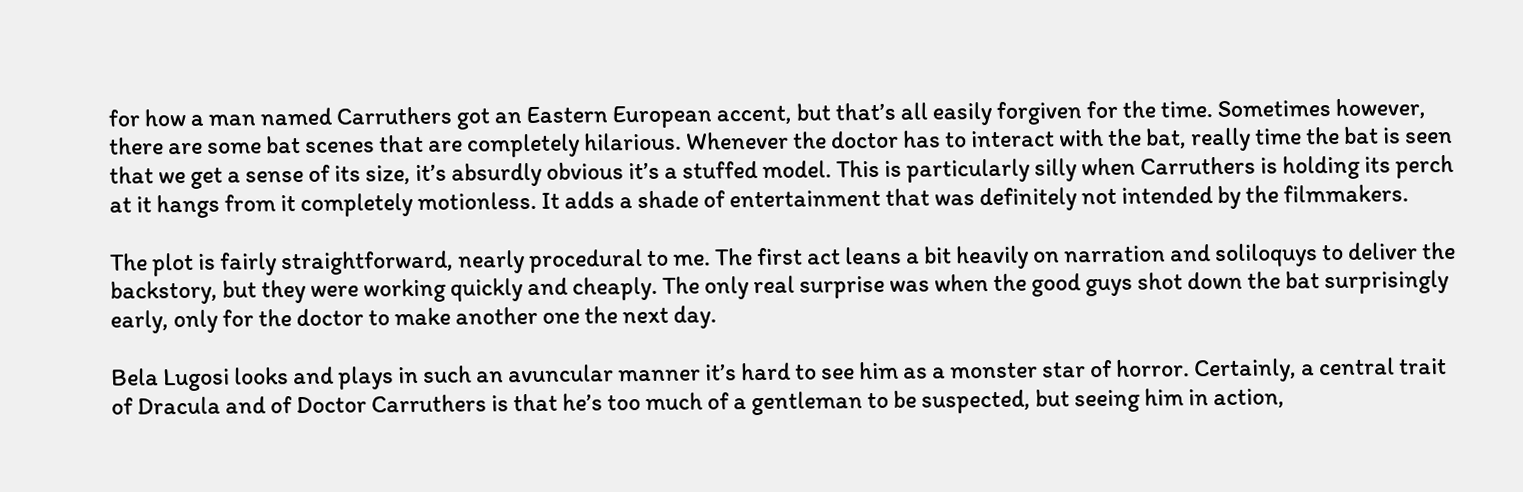for how a man named Carruthers got an Eastern European accent, but that’s all easily forgiven for the time. Sometimes however, there are some bat scenes that are completely hilarious. Whenever the doctor has to interact with the bat, really time the bat is seen that we get a sense of its size, it’s absurdly obvious it’s a stuffed model. This is particularly silly when Carruthers is holding its perch at it hangs from it completely motionless. It adds a shade of entertainment that was definitely not intended by the filmmakers.

The plot is fairly straightforward, nearly procedural to me. The first act leans a bit heavily on narration and soliloquys to deliver the backstory, but they were working quickly and cheaply. The only real surprise was when the good guys shot down the bat surprisingly early, only for the doctor to make another one the next day.

Bela Lugosi looks and plays in such an avuncular manner it’s hard to see him as a monster star of horror. Certainly, a central trait of Dracula and of Doctor Carruthers is that he’s too much of a gentleman to be suspected, but seeing him in action,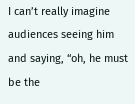I can’t really imagine audiences seeing him and saying, “oh, he must be the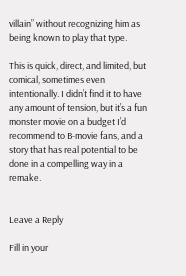villain” without recognizing him as being known to play that type.

This is quick, direct, and limited, but comical, sometimes even intentionally. I didn’t find it to have any amount of tension, but it’s a fun monster movie on a budget I’d recommend to B-movie fans, and a story that has real potential to be done in a compelling way in a remake.


Leave a Reply

Fill in your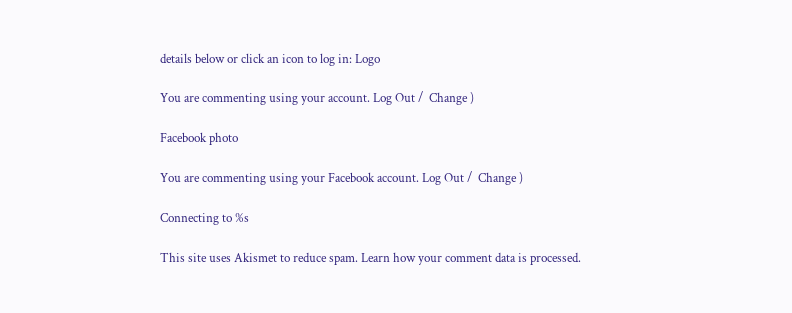details below or click an icon to log in: Logo

You are commenting using your account. Log Out /  Change )

Facebook photo

You are commenting using your Facebook account. Log Out /  Change )

Connecting to %s

This site uses Akismet to reduce spam. Learn how your comment data is processed.